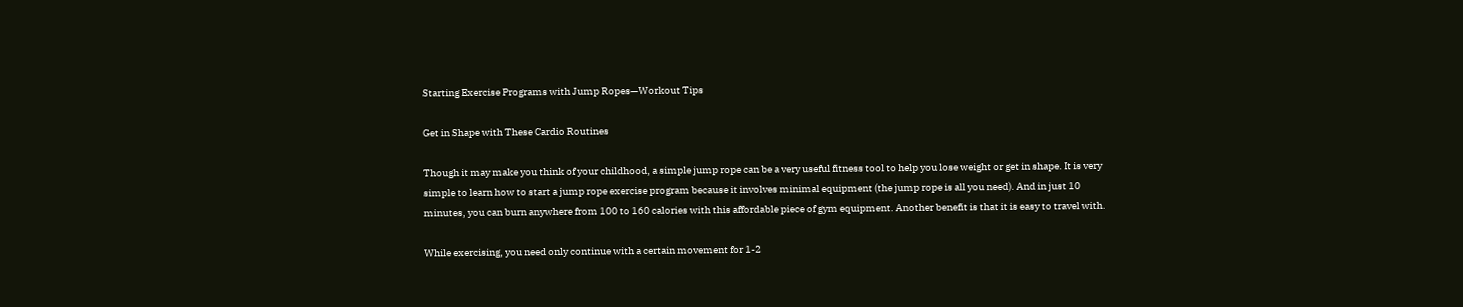Starting Exercise Programs with Jump Ropes—Workout Tips

Get in Shape with These Cardio Routines

Though it may make you think of your childhood, a simple jump rope can be a very useful fitness tool to help you lose weight or get in shape. It is very simple to learn how to start a jump rope exercise program because it involves minimal equipment (the jump rope is all you need). And in just 10 minutes, you can burn anywhere from 100 to 160 calories with this affordable piece of gym equipment. Another benefit is that it is easy to travel with.

While exercising, you need only continue with a certain movement for 1-2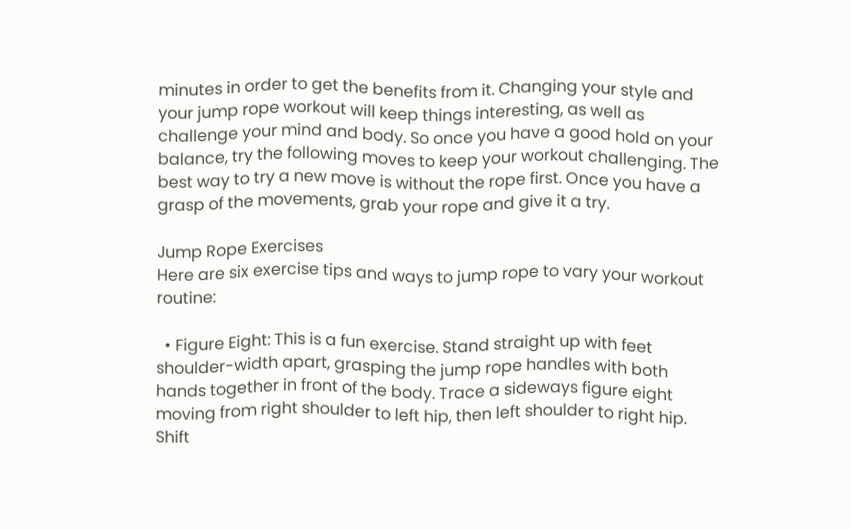minutes in order to get the benefits from it. Changing your style and your jump rope workout will keep things interesting, as well as challenge your mind and body. So once you have a good hold on your balance, try the following moves to keep your workout challenging. The best way to try a new move is without the rope first. Once you have a grasp of the movements, grab your rope and give it a try.

Jump Rope Exercises
Here are six exercise tips and ways to jump rope to vary your workout routine:

  • Figure Eight: This is a fun exercise. Stand straight up with feet shoulder-width apart, grasping the jump rope handles with both hands together in front of the body. Trace a sideways figure eight moving from right shoulder to left hip, then left shoulder to right hip. Shift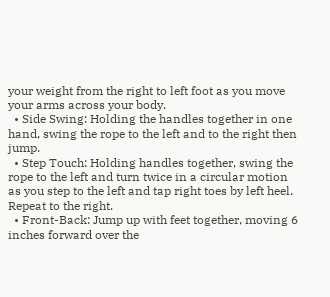your weight from the right to left foot as you move your arms across your body.
  • Side Swing: Holding the handles together in one hand, swing the rope to the left and to the right then jump.
  • Step Touch: Holding handles together, swing the rope to the left and turn twice in a circular motion as you step to the left and tap right toes by left heel. Repeat to the right.
  • Front-Back: Jump up with feet together, moving 6 inches forward over the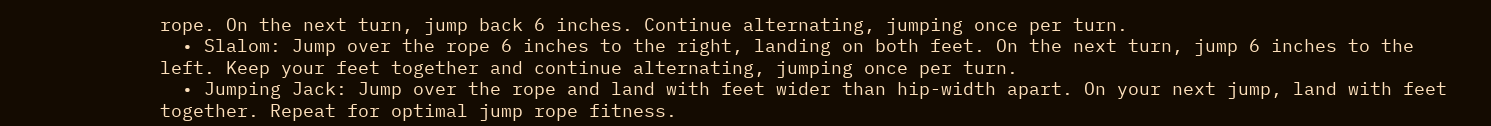rope. On the next turn, jump back 6 inches. Continue alternating, jumping once per turn.
  • Slalom: Jump over the rope 6 inches to the right, landing on both feet. On the next turn, jump 6 inches to the left. Keep your feet together and continue alternating, jumping once per turn.
  • Jumping Jack: Jump over the rope and land with feet wider than hip-width apart. On your next jump, land with feet together. Repeat for optimal jump rope fitness.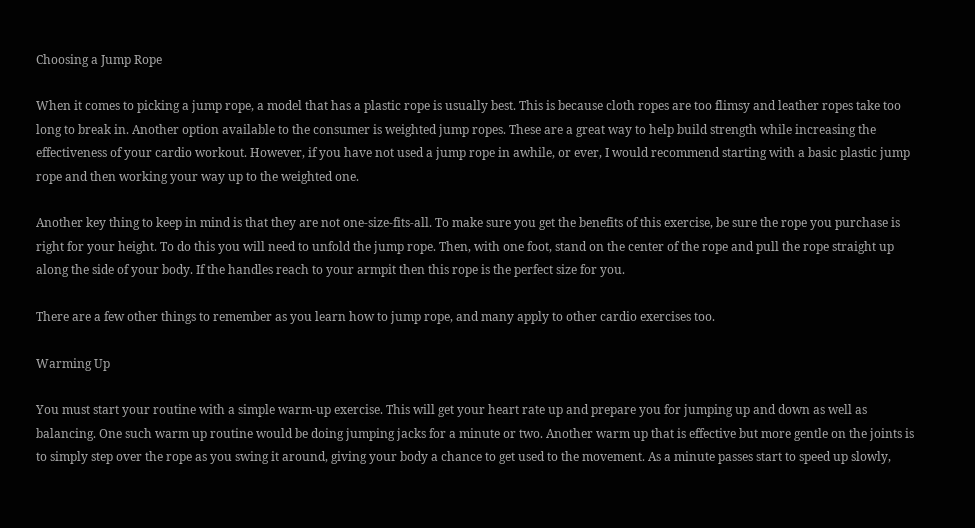Choosing a Jump Rope

When it comes to picking a jump rope, a model that has a plastic rope is usually best. This is because cloth ropes are too flimsy and leather ropes take too long to break in. Another option available to the consumer is weighted jump ropes. These are a great way to help build strength while increasing the effectiveness of your cardio workout. However, if you have not used a jump rope in awhile, or ever, I would recommend starting with a basic plastic jump rope and then working your way up to the weighted one.

Another key thing to keep in mind is that they are not one-size-fits-all. To make sure you get the benefits of this exercise, be sure the rope you purchase is right for your height. To do this you will need to unfold the jump rope. Then, with one foot, stand on the center of the rope and pull the rope straight up along the side of your body. If the handles reach to your armpit then this rope is the perfect size for you.

There are a few other things to remember as you learn how to jump rope, and many apply to other cardio exercises too.

Warming Up

You must start your routine with a simple warm-up exercise. This will get your heart rate up and prepare you for jumping up and down as well as balancing. One such warm up routine would be doing jumping jacks for a minute or two. Another warm up that is effective but more gentle on the joints is to simply step over the rope as you swing it around, giving your body a chance to get used to the movement. As a minute passes start to speed up slowly,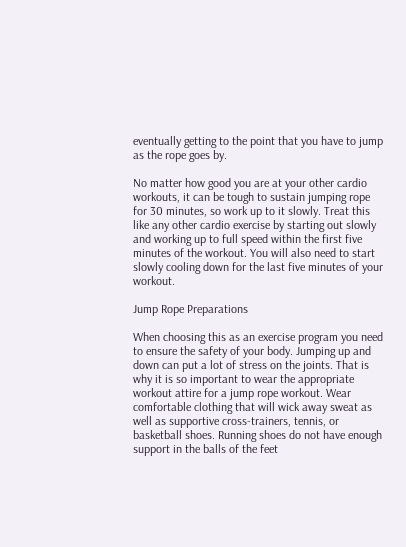eventually getting to the point that you have to jump as the rope goes by.

No matter how good you are at your other cardio workouts, it can be tough to sustain jumping rope for 30 minutes, so work up to it slowly. Treat this like any other cardio exercise by starting out slowly and working up to full speed within the first five minutes of the workout. You will also need to start slowly cooling down for the last five minutes of your workout.

Jump Rope Preparations

When choosing this as an exercise program you need to ensure the safety of your body. Jumping up and down can put a lot of stress on the joints. That is why it is so important to wear the appropriate workout attire for a jump rope workout. Wear comfortable clothing that will wick away sweat as well as supportive cross-trainers, tennis, or basketball shoes. Running shoes do not have enough support in the balls of the feet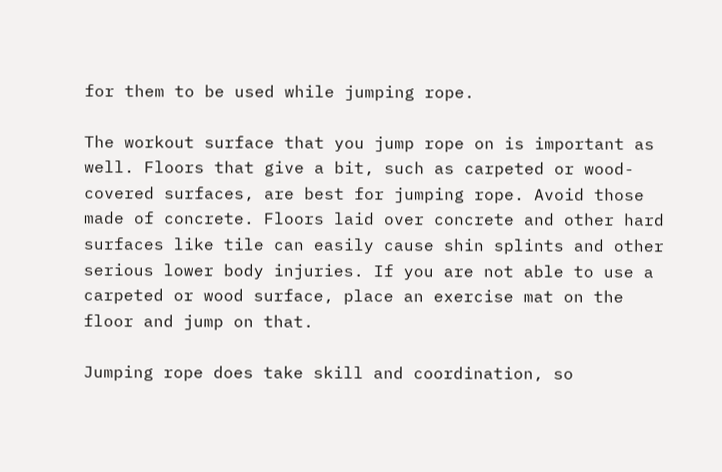for them to be used while jumping rope.

The workout surface that you jump rope on is important as well. Floors that give a bit, such as carpeted or wood-covered surfaces, are best for jumping rope. Avoid those made of concrete. Floors laid over concrete and other hard surfaces like tile can easily cause shin splints and other serious lower body injuries. If you are not able to use a carpeted or wood surface, place an exercise mat on the floor and jump on that.

Jumping rope does take skill and coordination, so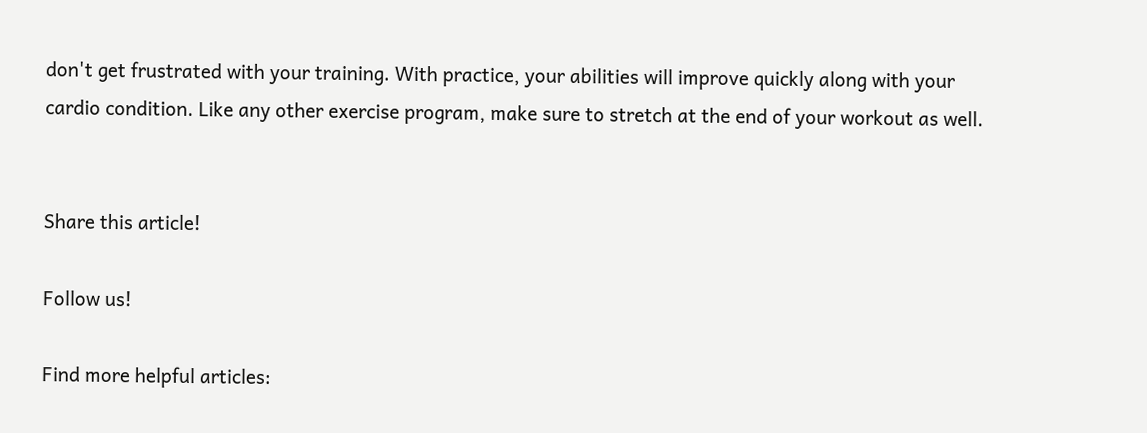don't get frustrated with your training. With practice, your abilities will improve quickly along with your cardio condition. Like any other exercise program, make sure to stretch at the end of your workout as well.


Share this article!

Follow us!

Find more helpful articles: